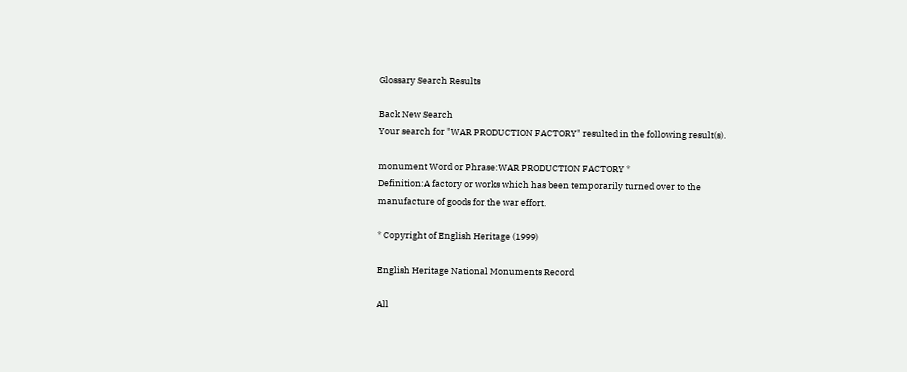Glossary Search Results

Back New Search
Your search for "WAR PRODUCTION FACTORY" resulted in the following result(s).

monument Word or Phrase:WAR PRODUCTION FACTORY *
Definition:A factory or works which has been temporarily turned over to the manufacture of goods for the war effort.

* Copyright of English Heritage (1999)

English Heritage National Monuments Record

All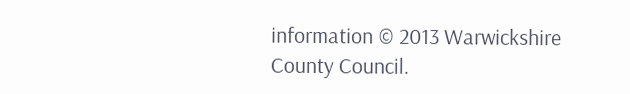information © 2013 Warwickshire County Council.